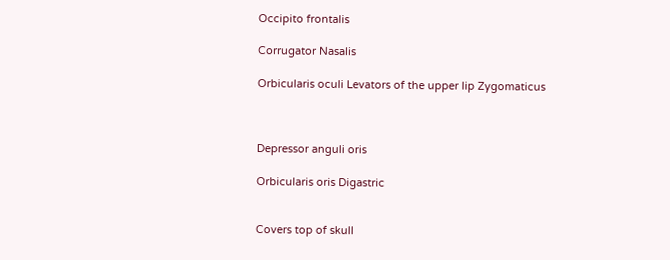Occipito frontalis

Corrugator Nasalis

Orbicularis oculi Levators of the upper lip Zygomaticus



Depressor anguli oris

Orbicularis oris Digastric


Covers top of skull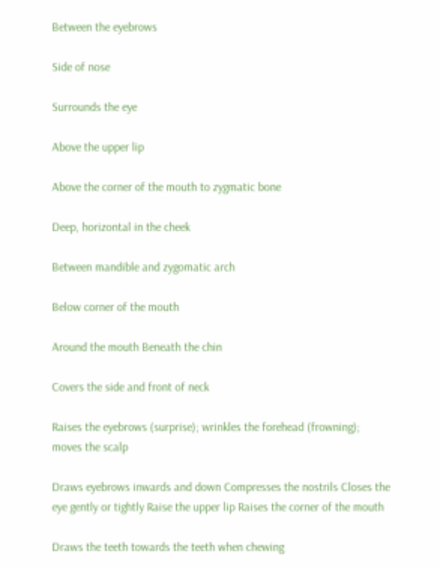Between the eyebrows

Side of nose

Surrounds the eye

Above the upper lip

Above the corner of the mouth to zygmatic bone

Deep, horizontal in the cheek

Between mandible and zygomatic arch

Below corner of the mouth

Around the mouth Beneath the chin

Covers the side and front of neck

Raises the eyebrows (surprise); wrinkles the forehead (frowning); moves the scalp

Draws eyebrows inwards and down Compresses the nostrils Closes the eye gently or tightly Raise the upper lip Raises the corner of the mouth

Draws the teeth towards the teeth when chewing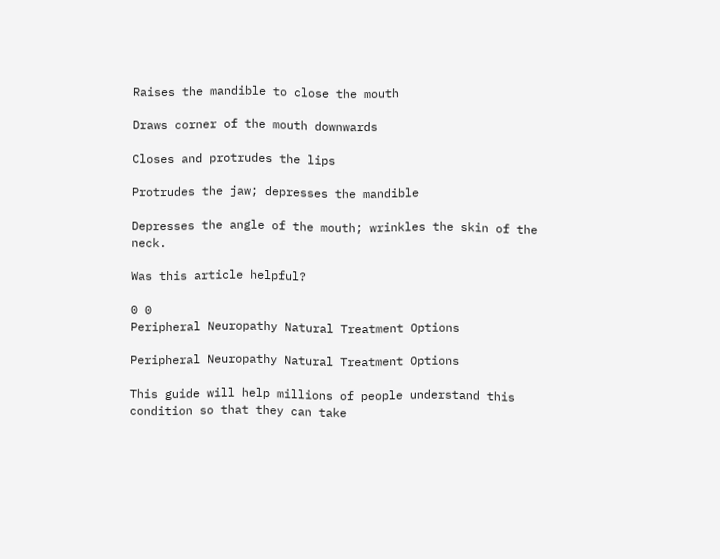Raises the mandible to close the mouth

Draws corner of the mouth downwards

Closes and protrudes the lips

Protrudes the jaw; depresses the mandible

Depresses the angle of the mouth; wrinkles the skin of the neck.

Was this article helpful?

0 0
Peripheral Neuropathy Natural Treatment Options

Peripheral Neuropathy Natural Treatment Options

This guide will help millions of people understand this condition so that they can take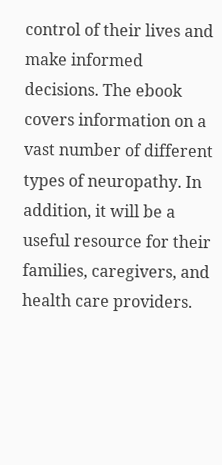control of their lives and make informed decisions. The ebook covers information on a vast number of different types of neuropathy. In addition, it will be a useful resource for their families, caregivers, and health care providers.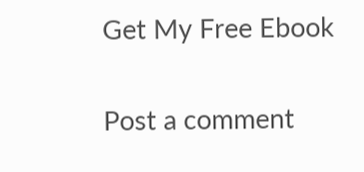Get My Free Ebook

Post a comment